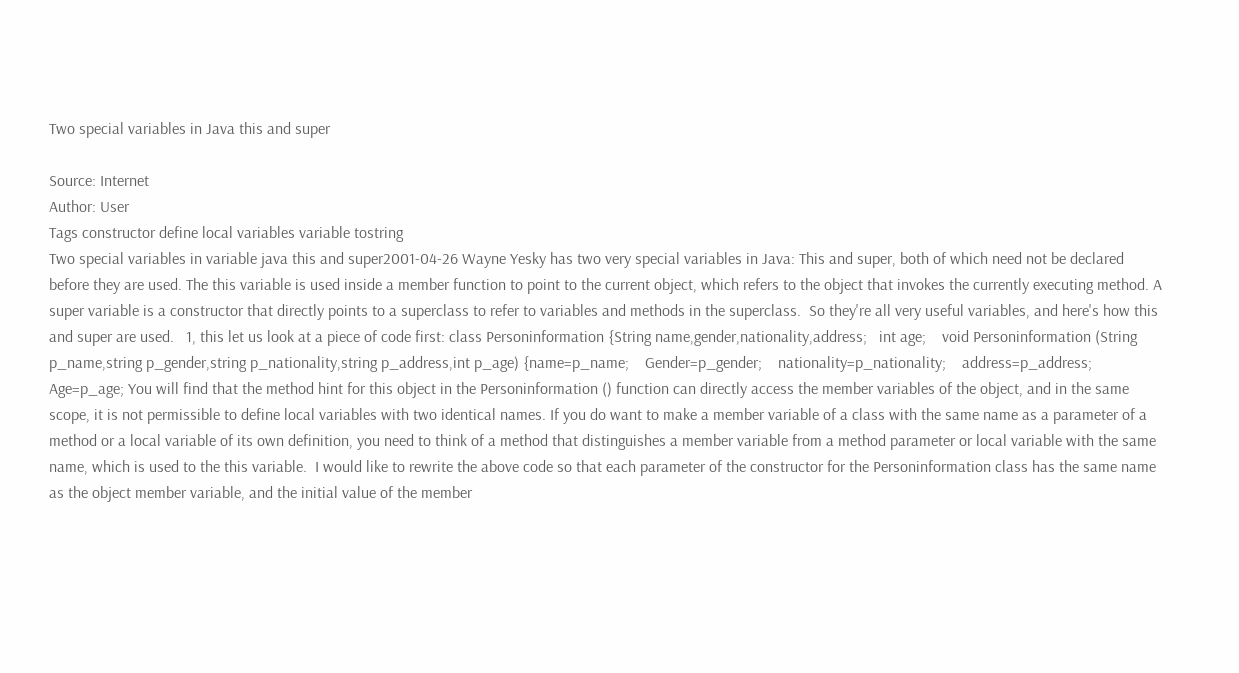Two special variables in Java this and super

Source: Internet
Author: User
Tags constructor define local variables variable tostring
Two special variables in variable java this and super2001-04-26 Wayne Yesky has two very special variables in Java: This and super, both of which need not be declared before they are used. The this variable is used inside a member function to point to the current object, which refers to the object that invokes the currently executing method. A super variable is a constructor that directly points to a superclass to refer to variables and methods in the superclass.  So they're all very useful variables, and here's how this and super are used.   1, this let us look at a piece of code first: class Personinformation {String name,gender,nationality,address;   int age;    void Personinformation (String p_name,string p_gender,string p_nationality,string p_address,int p_age) {name=p_name;    Gender=p_gender;    nationality=p_nationality;    address=p_address;   Age=p_age; You will find that the method hint for this object in the Personinformation () function can directly access the member variables of the object, and in the same scope, it is not permissible to define local variables with two identical names. If you do want to make a member variable of a class with the same name as a parameter of a method or a local variable of its own definition, you need to think of a method that distinguishes a member variable from a method parameter or local variable with the same name, which is used to the this variable.  I would like to rewrite the above code so that each parameter of the constructor for the Personinformation class has the same name as the object member variable, and the initial value of the member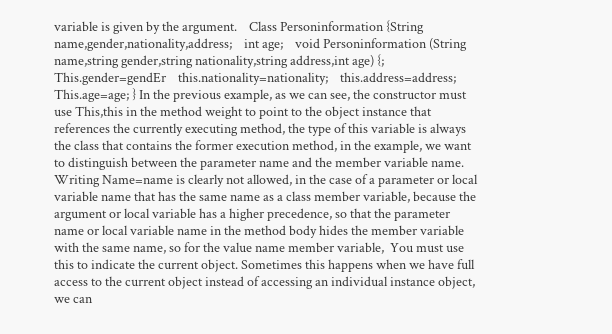variable is given by the argument.    Class Personinformation {String name,gender,nationality,address;    int age;    void Personinformation (String name,string gender,string nationality,string address,int age) {; This.gender=gendEr    this.nationality=nationality;    this.address=address;    This.age=age; } In the previous example, as we can see, the constructor must use This,this in the method weight to point to the object instance that references the currently executing method, the type of this variable is always the class that contains the former execution method, in the example, we want to distinguish between the parameter name and the member variable name. Writing Name=name is clearly not allowed, in the case of a parameter or local variable name that has the same name as a class member variable, because the argument or local variable has a higher precedence, so that the parameter name or local variable name in the method body hides the member variable with the same name, so for the value name member variable,  You must use this to indicate the current object. Sometimes this happens when we have full access to the current object instead of accessing an individual instance object, we can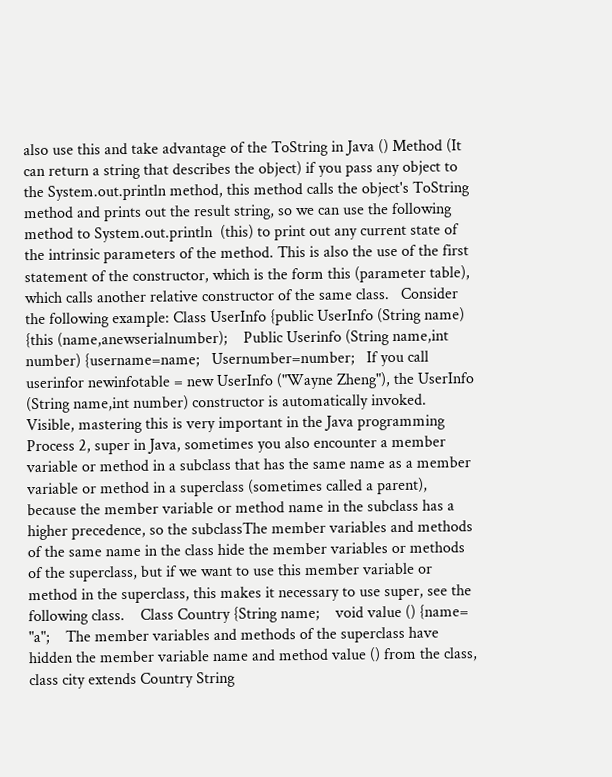also use this and take advantage of the ToString in Java () Method (It can return a string that describes the object) if you pass any object to the System.out.println method, this method calls the object's ToString method and prints out the result string, so we can use the following method to System.out.println  (this) to print out any current state of the intrinsic parameters of the method. This is also the use of the first statement of the constructor, which is the form this (parameter table), which calls another relative constructor of the same class.   Consider the following example: Class UserInfo {public UserInfo (String name) {this (name,anewserialnumber);    Public Userinfo (String name,int number) {username=name;   Usernumber=number;   If you call userinfor newinfotable = new UserInfo ("Wayne Zheng"), the UserInfo (String name,int number) constructor is automatically invoked. Visible, mastering this is very important in the Java programming Process 2, super in Java, sometimes you also encounter a member variable or method in a subclass that has the same name as a member variable or method in a superclass (sometimes called a parent), because the member variable or method name in the subclass has a higher precedence, so the subclassThe member variables and methods of the same name in the class hide the member variables or methods of the superclass, but if we want to use this member variable or method in the superclass, this makes it necessary to use super, see the following class.    Class Country {String name;    void value () {name= "a";    The member variables and methods of the superclass have hidden the member variable name and method value () from the class, class city extends Country String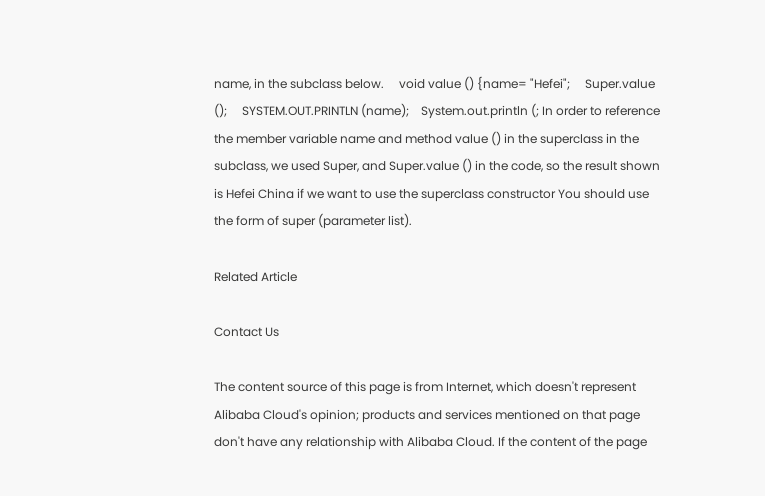name, in the subclass below.     void value () {name= "Hefei";     Super.value ();     SYSTEM.OUT.PRINTLN (name);    System.out.println (; In order to reference the member variable name and method value () in the superclass in the subclass, we used Super, and Super.value () in the code, so the result shown is Hefei China if we want to use the superclass constructor You should use the form of super (parameter list).

Related Article

Contact Us

The content source of this page is from Internet, which doesn't represent Alibaba Cloud's opinion; products and services mentioned on that page don't have any relationship with Alibaba Cloud. If the content of the page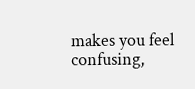makes you feel confusing,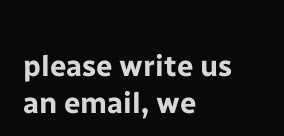please write us an email, we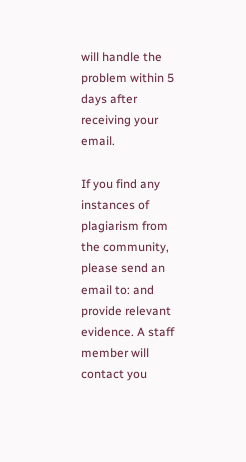will handle the problem within 5 days after receiving your email.

If you find any instances of plagiarism from the community, please send an email to: and provide relevant evidence. A staff member will contact you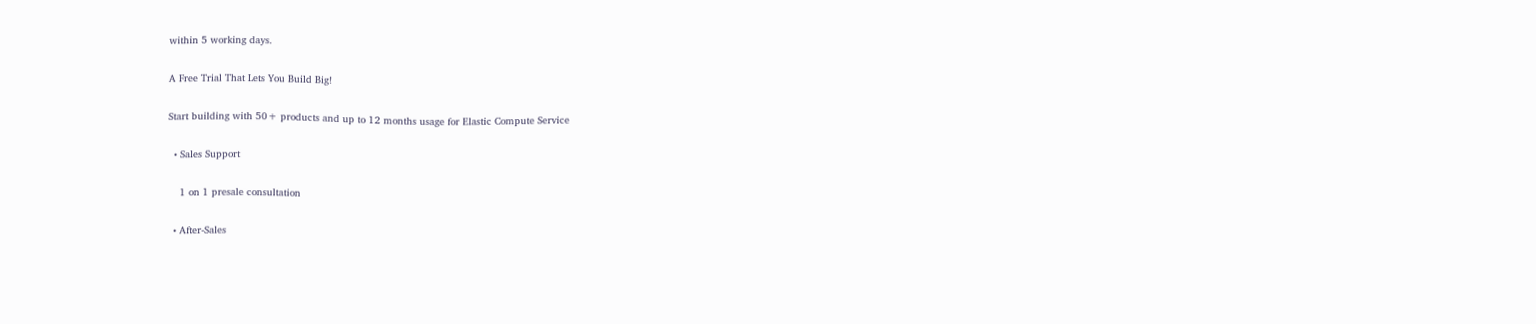within 5 working days.

A Free Trial That Lets You Build Big!

Start building with 50+ products and up to 12 months usage for Elastic Compute Service

  • Sales Support

    1 on 1 presale consultation

  • After-Sales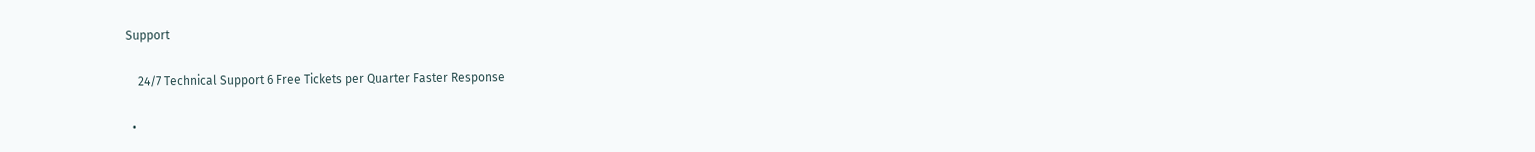Support

    24/7 Technical Support 6 Free Tickets per Quarter Faster Response

  •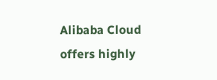Alibaba Cloud offers highly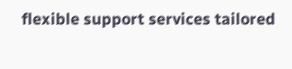flexible support services tailored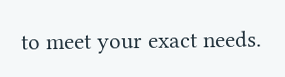to meet your exact needs.